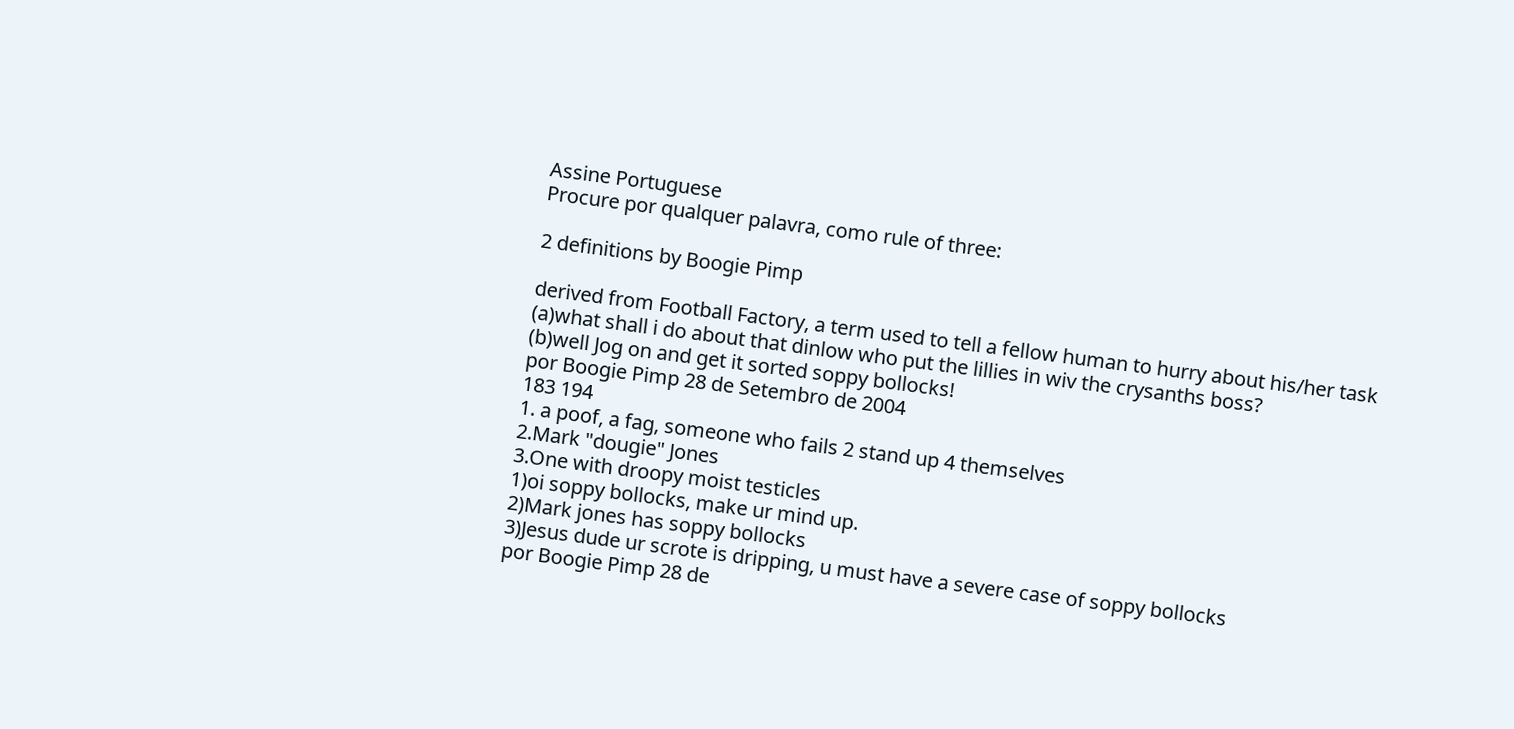Assine Portuguese
Procure por qualquer palavra, como rule of three:

2 definitions by Boogie Pimp

derived from Football Factory, a term used to tell a fellow human to hurry about his/her task
(a)what shall i do about that dinlow who put the lillies in wiv the crysanths boss?
(b)well Jog on and get it sorted soppy bollocks!
por Boogie Pimp 28 de Setembro de 2004
183 194
1. a poof, a fag, someone who fails 2 stand up 4 themselves
2.Mark "dougie" Jones
3.One with droopy moist testicles
1)oi soppy bollocks, make ur mind up.
2)Mark jones has soppy bollocks
3)Jesus dude ur scrote is dripping, u must have a severe case of soppy bollocks
por Boogie Pimp 28 de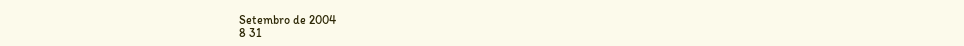Setembro de 2004
8 31